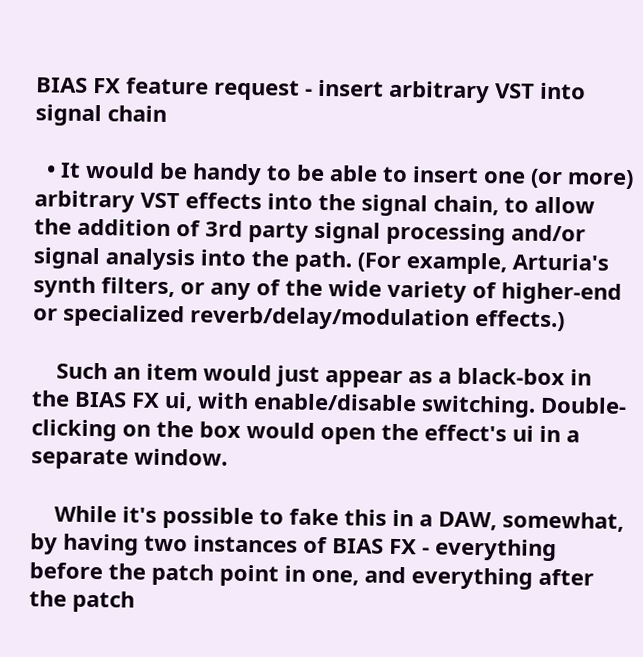BIAS FX feature request - insert arbitrary VST into signal chain

  • It would be handy to be able to insert one (or more) arbitrary VST effects into the signal chain, to allow the addition of 3rd party signal processing and/or signal analysis into the path. (For example, Arturia's synth filters, or any of the wide variety of higher-end or specialized reverb/delay/modulation effects.)

    Such an item would just appear as a black-box in the BIAS FX ui, with enable/disable switching. Double-clicking on the box would open the effect's ui in a separate window.

    While it's possible to fake this in a DAW, somewhat, by having two instances of BIAS FX - everything before the patch point in one, and everything after the patch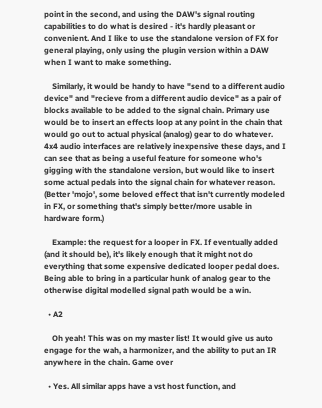point in the second, and using the DAW's signal routing capabilities to do what is desired - it's hardly pleasant or convenient. And I like to use the standalone version of FX for general playing, only using the plugin version within a DAW when I want to make something.

    Similarly, it would be handy to have "send to a different audio device" and "recieve from a different audio device" as a pair of blocks available to be added to the signal chain. Primary use would be to insert an effects loop at any point in the chain that would go out to actual physical (analog) gear to do whatever. 4x4 audio interfaces are relatively inexpensive these days, and I can see that as being a useful feature for someone who's gigging with the standalone version, but would like to insert some actual pedals into the signal chain for whatever reason. (Better 'mojo', some beloved effect that isn't currently modeled in FX, or something that's simply better/more usable in hardware form.)

    Example: the request for a looper in FX. If eventually added (and it should be), it's likely enough that it might not do everything that some expensive dedicated looper pedal does. Being able to bring in a particular hunk of analog gear to the otherwise digital modelled signal path would be a win.

  • A2

    Oh yeah! This was on my master list! It would give us auto engage for the wah, a harmonizer, and the ability to put an IR anywhere in the chain. Game over

  • Yes. All similar apps have a vst host function, and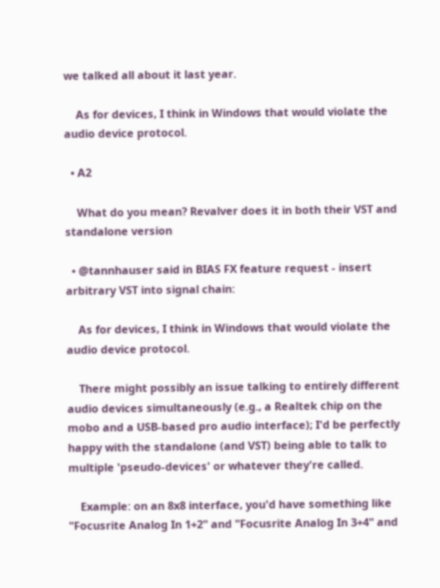we talked all about it last year.

    As for devices, I think in Windows that would violate the audio device protocol.

  • A2

    What do you mean? Revalver does it in both their VST and standalone version

  • @tannhauser said in BIAS FX feature request - insert arbitrary VST into signal chain:

    As for devices, I think in Windows that would violate the audio device protocol.

    There might possibly an issue talking to entirely different audio devices simultaneously (e.g., a Realtek chip on the mobo and a USB-based pro audio interface); I'd be perfectly happy with the standalone (and VST) being able to talk to multiple 'pseudo-devices' or whatever they're called.

    Example: on an 8x8 interface, you'd have something like "Focusrite Analog In 1+2" and "Focusrite Analog In 3+4" and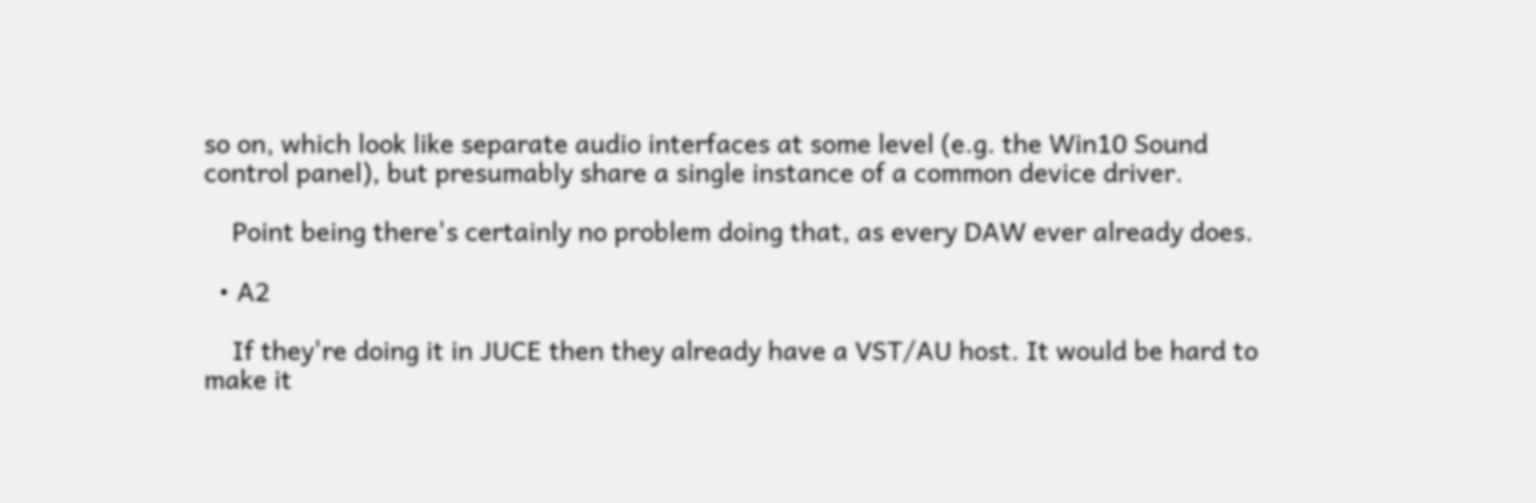so on, which look like separate audio interfaces at some level (e.g. the Win10 Sound control panel), but presumably share a single instance of a common device driver.

    Point being there's certainly no problem doing that, as every DAW ever already does.

  • A2

    If they're doing it in JUCE then they already have a VST/AU host. It would be hard to make it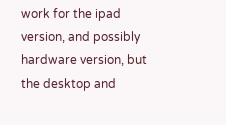work for the ipad version, and possibly hardware version, but the desktop and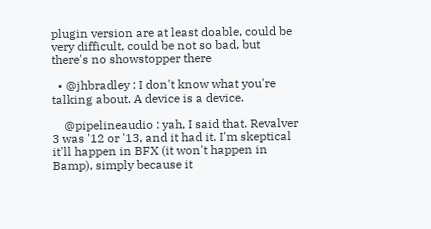plugin version are at least doable, could be very difficult, could be not so bad, but there's no showstopper there

  • @jhbradley : I don't know what you're talking about. A device is a device.

    @pipelineaudio : yah, I said that. Revalver 3 was '12 or '13, and it had it. I'm skeptical it'll happen in BFX (it won't happen in Bamp), simply because it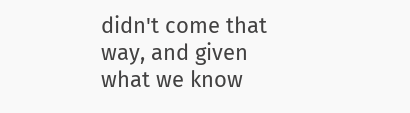didn't come that way, and given what we know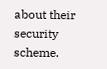about their security scheme.